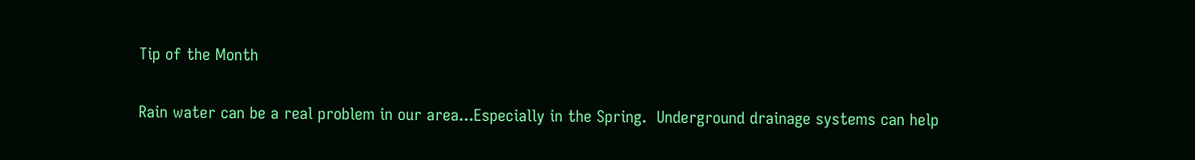Tip of the Month

Rain water can be a real problem in our area...Especially in the Spring.  Underground drainage systems can help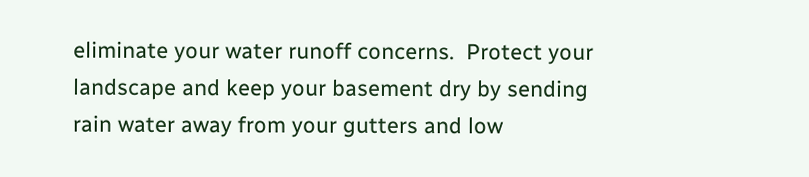eliminate your water runoff concerns.  Protect your landscape and keep your basement dry by sending rain water away from your gutters and low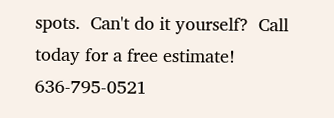spots.  Can't do it yourself?  Call today for a free estimate!  636-795-0521